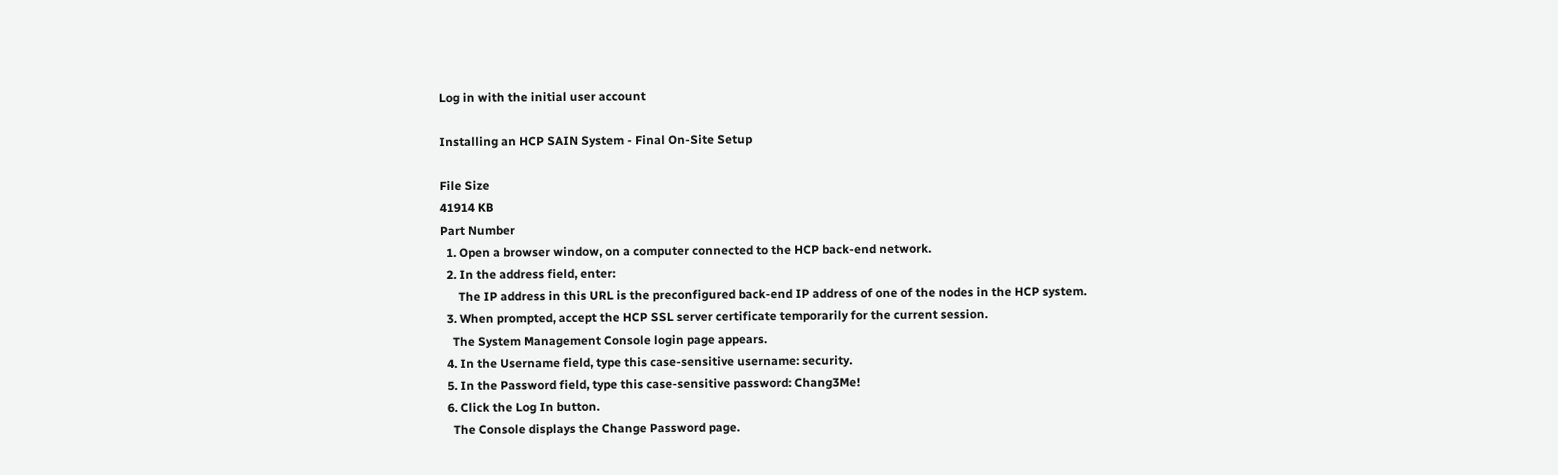Log in with the initial user account

Installing an HCP SAIN System - Final On-Site Setup

File Size
41914 KB
Part Number
  1. Open a browser window, on a computer connected to the HCP back-end network.
  2. In the address field, enter:
      The IP address in this URL is the preconfigured back-end IP address of one of the nodes in the HCP system.
  3. When prompted, accept the HCP SSL server certificate temporarily for the current session.
    The System Management Console login page appears.
  4. In the Username field, type this case-sensitive username: security.
  5. In the Password field, type this case-sensitive password: Chang3Me!
  6. Click the Log In button.
    The Console displays the Change Password page.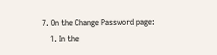7. On the Change Password page:
    1. In the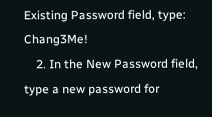Existing Password field, type: Chang3Me!
    2. In the New Password field, type a new password for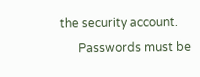the security account.
      Passwords must be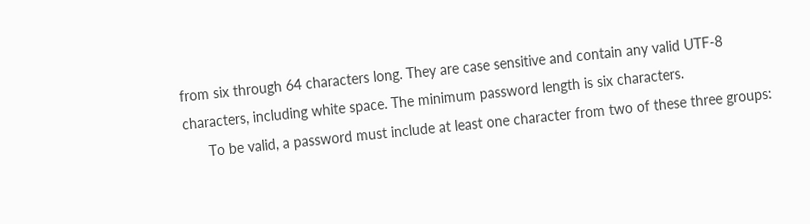from six through 64 characters long. They are case sensitive and contain any valid UTF-8 characters, including white space. The minimum password length is six characters.
      To be valid, a password must include at least one character from two of these three groups: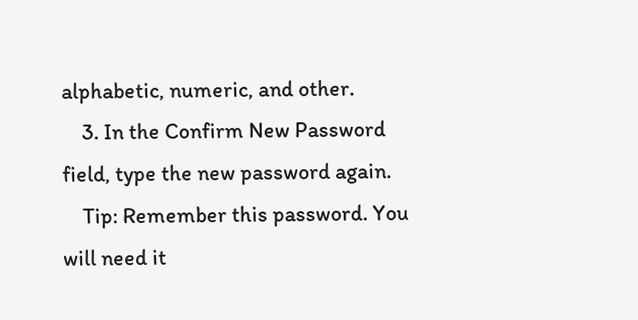alphabetic, numeric, and other.
    3. In the Confirm New Password field, type the new password again.
    Tip: Remember this password. You will need it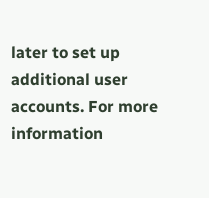later to set up additional user accounts. For more information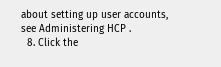about setting up user accounts, see Administering HCP .
  8. Click the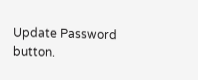Update Password button.